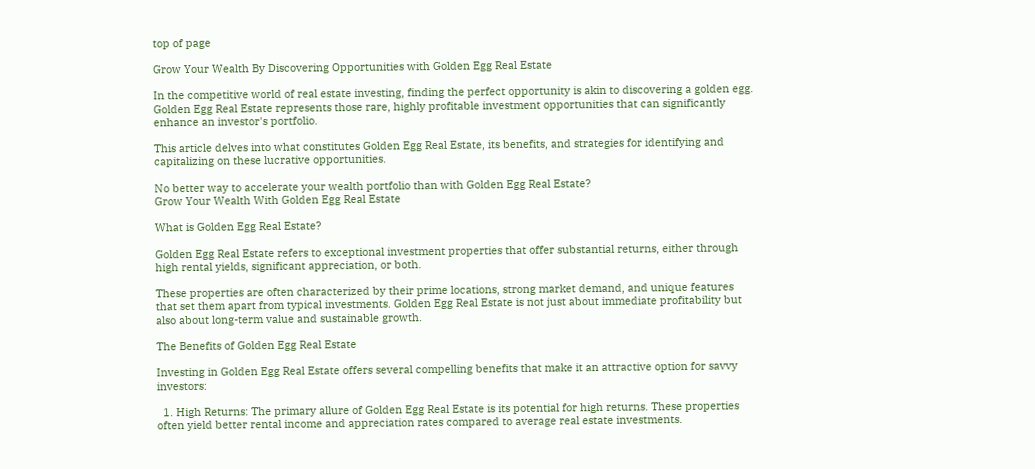top of page

Grow Your Wealth By Discovering Opportunities with Golden Egg Real Estate

In the competitive world of real estate investing, finding the perfect opportunity is akin to discovering a golden egg. Golden Egg Real Estate represents those rare, highly profitable investment opportunities that can significantly enhance an investor's portfolio.

This article delves into what constitutes Golden Egg Real Estate, its benefits, and strategies for identifying and capitalizing on these lucrative opportunities.

No better way to accelerate your wealth portfolio than with Golden Egg Real Estate?
Grow Your Wealth With Golden Egg Real Estate

What is Golden Egg Real Estate?

Golden Egg Real Estate refers to exceptional investment properties that offer substantial returns, either through high rental yields, significant appreciation, or both.

These properties are often characterized by their prime locations, strong market demand, and unique features that set them apart from typical investments. Golden Egg Real Estate is not just about immediate profitability but also about long-term value and sustainable growth.

The Benefits of Golden Egg Real Estate

Investing in Golden Egg Real Estate offers several compelling benefits that make it an attractive option for savvy investors:

  1. High Returns: The primary allure of Golden Egg Real Estate is its potential for high returns. These properties often yield better rental income and appreciation rates compared to average real estate investments.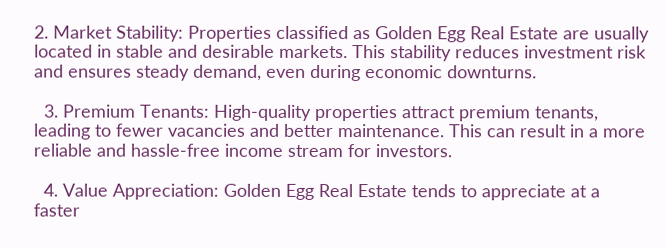2. Market Stability: Properties classified as Golden Egg Real Estate are usually located in stable and desirable markets. This stability reduces investment risk and ensures steady demand, even during economic downturns.

  3. Premium Tenants: High-quality properties attract premium tenants, leading to fewer vacancies and better maintenance. This can result in a more reliable and hassle-free income stream for investors.

  4. Value Appreciation: Golden Egg Real Estate tends to appreciate at a faster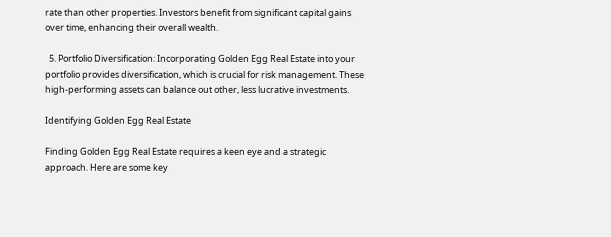rate than other properties. Investors benefit from significant capital gains over time, enhancing their overall wealth.

  5. Portfolio Diversification: Incorporating Golden Egg Real Estate into your portfolio provides diversification, which is crucial for risk management. These high-performing assets can balance out other, less lucrative investments.

Identifying Golden Egg Real Estate

Finding Golden Egg Real Estate requires a keen eye and a strategic approach. Here are some key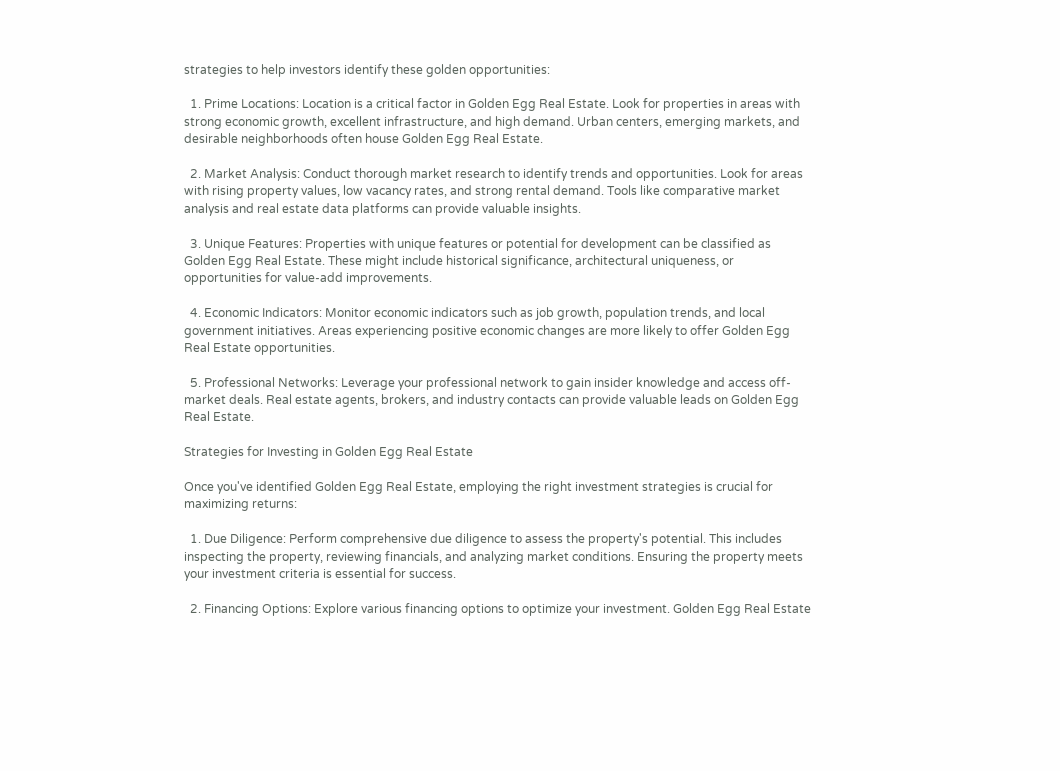strategies to help investors identify these golden opportunities:

  1. Prime Locations: Location is a critical factor in Golden Egg Real Estate. Look for properties in areas with strong economic growth, excellent infrastructure, and high demand. Urban centers, emerging markets, and desirable neighborhoods often house Golden Egg Real Estate.

  2. Market Analysis: Conduct thorough market research to identify trends and opportunities. Look for areas with rising property values, low vacancy rates, and strong rental demand. Tools like comparative market analysis and real estate data platforms can provide valuable insights.

  3. Unique Features: Properties with unique features or potential for development can be classified as Golden Egg Real Estate. These might include historical significance, architectural uniqueness, or opportunities for value-add improvements.

  4. Economic Indicators: Monitor economic indicators such as job growth, population trends, and local government initiatives. Areas experiencing positive economic changes are more likely to offer Golden Egg Real Estate opportunities.

  5. Professional Networks: Leverage your professional network to gain insider knowledge and access off-market deals. Real estate agents, brokers, and industry contacts can provide valuable leads on Golden Egg Real Estate.

Strategies for Investing in Golden Egg Real Estate

Once you've identified Golden Egg Real Estate, employing the right investment strategies is crucial for maximizing returns:

  1. Due Diligence: Perform comprehensive due diligence to assess the property's potential. This includes inspecting the property, reviewing financials, and analyzing market conditions. Ensuring the property meets your investment criteria is essential for success.

  2. Financing Options: Explore various financing options to optimize your investment. Golden Egg Real Estate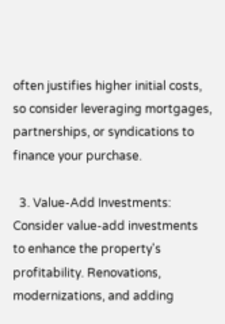often justifies higher initial costs, so consider leveraging mortgages, partnerships, or syndications to finance your purchase.

  3. Value-Add Investments: Consider value-add investments to enhance the property's profitability. Renovations, modernizations, and adding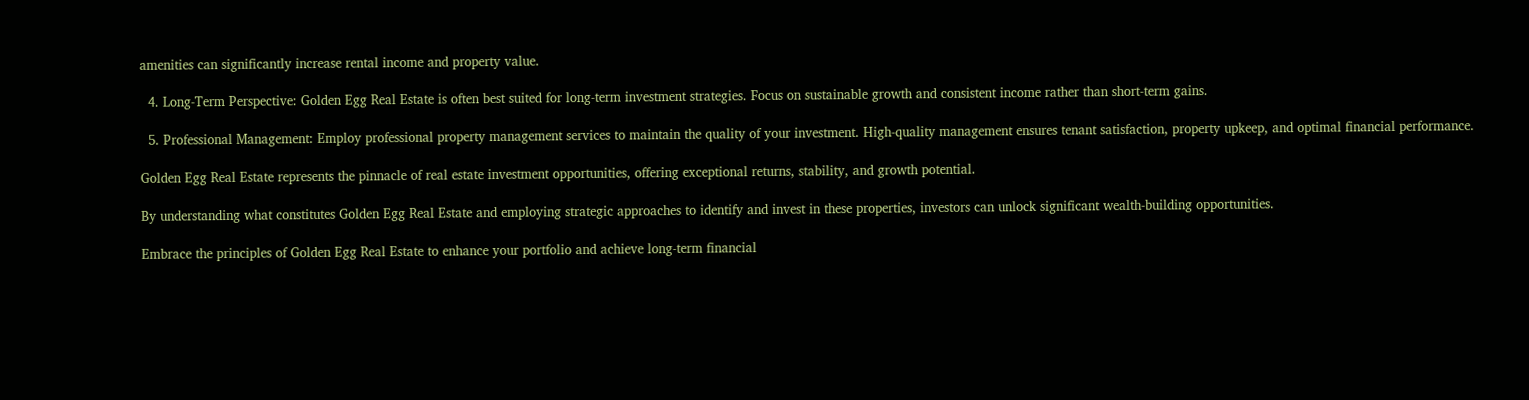amenities can significantly increase rental income and property value.

  4. Long-Term Perspective: Golden Egg Real Estate is often best suited for long-term investment strategies. Focus on sustainable growth and consistent income rather than short-term gains.

  5. Professional Management: Employ professional property management services to maintain the quality of your investment. High-quality management ensures tenant satisfaction, property upkeep, and optimal financial performance.

Golden Egg Real Estate represents the pinnacle of real estate investment opportunities, offering exceptional returns, stability, and growth potential.

By understanding what constitutes Golden Egg Real Estate and employing strategic approaches to identify and invest in these properties, investors can unlock significant wealth-building opportunities.

Embrace the principles of Golden Egg Real Estate to enhance your portfolio and achieve long-term financial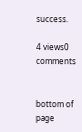success.

4 views0 comments


bottom of page